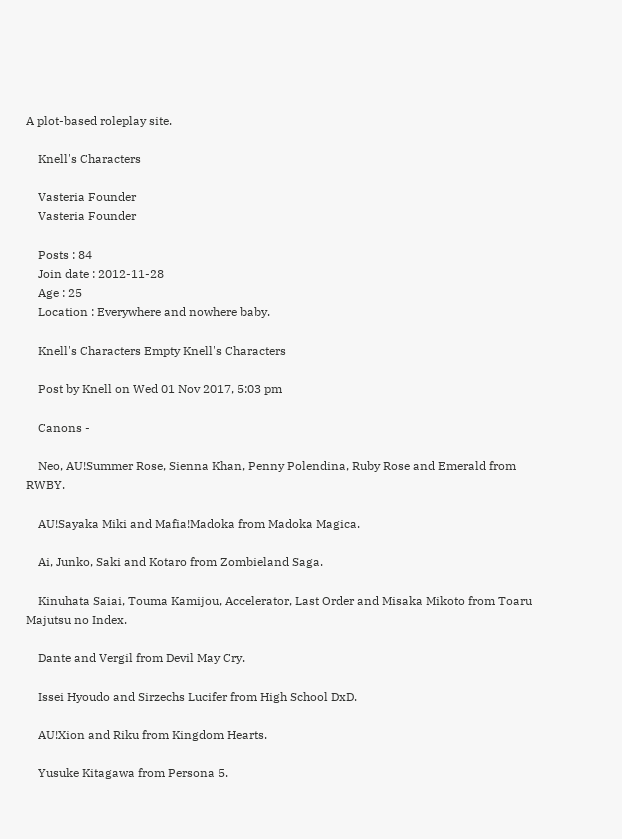A plot-based roleplay site.

    Knell's Characters

    Vasteria Founder
    Vasteria Founder

    Posts : 84
    Join date : 2012-11-28
    Age : 25
    Location : Everywhere and nowhere baby.

    Knell's Characters Empty Knell's Characters

    Post by Knell on Wed 01 Nov 2017, 5:03 pm

    Canons -

    Neo, AU!Summer Rose, Sienna Khan, Penny Polendina, Ruby Rose and Emerald from RWBY.

    AU!Sayaka Miki and Mafia!Madoka from Madoka Magica.

    Ai, Junko, Saki and Kotaro from Zombieland Saga.

    Kinuhata Saiai, Touma Kamijou, Accelerator, Last Order and Misaka Mikoto from Toaru Majutsu no Index.

    Dante and Vergil from Devil May Cry.

    Issei Hyoudo and Sirzechs Lucifer from High School DxD.

    AU!Xion and Riku from Kingdom Hearts.

    Yusuke Kitagawa from Persona 5.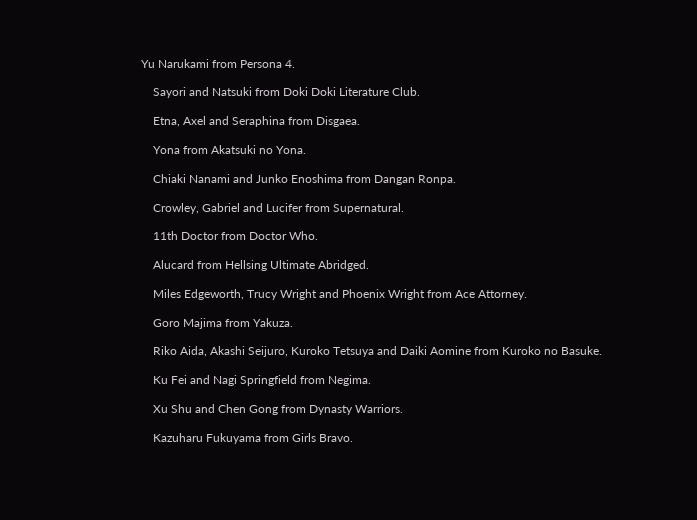Yu Narukami from Persona 4.

    Sayori and Natsuki from Doki Doki Literature Club.

    Etna, Axel and Seraphina from Disgaea.

    Yona from Akatsuki no Yona.

    Chiaki Nanami and Junko Enoshima from Dangan Ronpa.

    Crowley, Gabriel and Lucifer from Supernatural.

    11th Doctor from Doctor Who.

    Alucard from Hellsing Ultimate Abridged.

    Miles Edgeworth, Trucy Wright and Phoenix Wright from Ace Attorney.

    Goro Majima from Yakuza.

    Riko Aida, Akashi Seijuro, Kuroko Tetsuya and Daiki Aomine from Kuroko no Basuke.

    Ku Fei and Nagi Springfield from Negima.

    Xu Shu and Chen Gong from Dynasty Warriors.

    Kazuharu Fukuyama from Girls Bravo.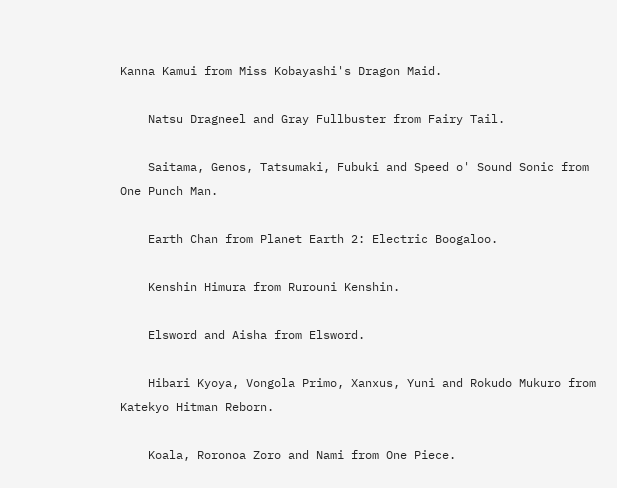Kanna Kamui from Miss Kobayashi's Dragon Maid.

    Natsu Dragneel and Gray Fullbuster from Fairy Tail.

    Saitama, Genos, Tatsumaki, Fubuki and Speed o' Sound Sonic from One Punch Man.

    Earth Chan from Planet Earth 2: Electric Boogaloo.

    Kenshin Himura from Rurouni Kenshin.

    Elsword and Aisha from Elsword.

    Hibari Kyoya, Vongola Primo, Xanxus, Yuni and Rokudo Mukuro from Katekyo Hitman Reborn.

    Koala, Roronoa Zoro and Nami from One Piece.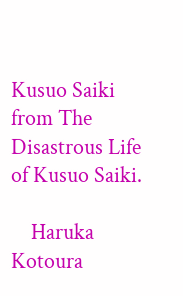Kusuo Saiki from The Disastrous Life of Kusuo Saiki.

    Haruka Kotoura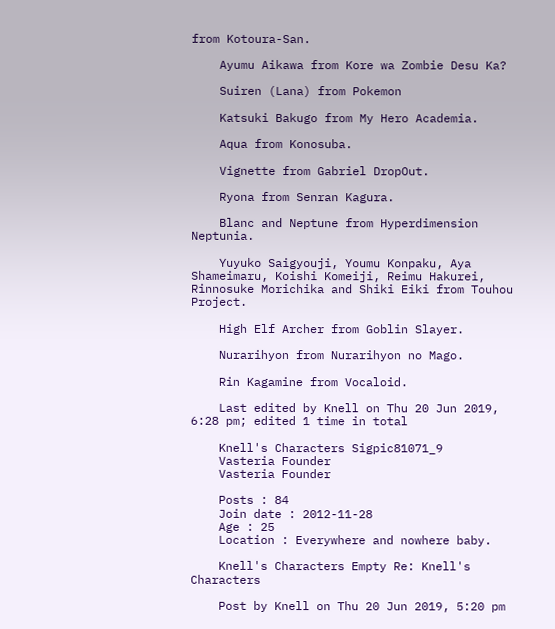from Kotoura-San.

    Ayumu Aikawa from Kore wa Zombie Desu Ka?

    Suiren (Lana) from Pokemon

    Katsuki Bakugo from My Hero Academia.

    Aqua from Konosuba.

    Vignette from Gabriel DropOut.

    Ryona from Senran Kagura.

    Blanc and Neptune from Hyperdimension Neptunia.

    Yuyuko Saigyouji, Youmu Konpaku, Aya Shameimaru, Koishi Komeiji, Reimu Hakurei, Rinnosuke Morichika and Shiki Eiki from Touhou Project.

    High Elf Archer from Goblin Slayer.

    Nurarihyon from Nurarihyon no Mago.

    Rin Kagamine from Vocaloid.

    Last edited by Knell on Thu 20 Jun 2019, 6:28 pm; edited 1 time in total

    Knell's Characters Sigpic81071_9
    Vasteria Founder
    Vasteria Founder

    Posts : 84
    Join date : 2012-11-28
    Age : 25
    Location : Everywhere and nowhere baby.

    Knell's Characters Empty Re: Knell's Characters

    Post by Knell on Thu 20 Jun 2019, 5:20 pm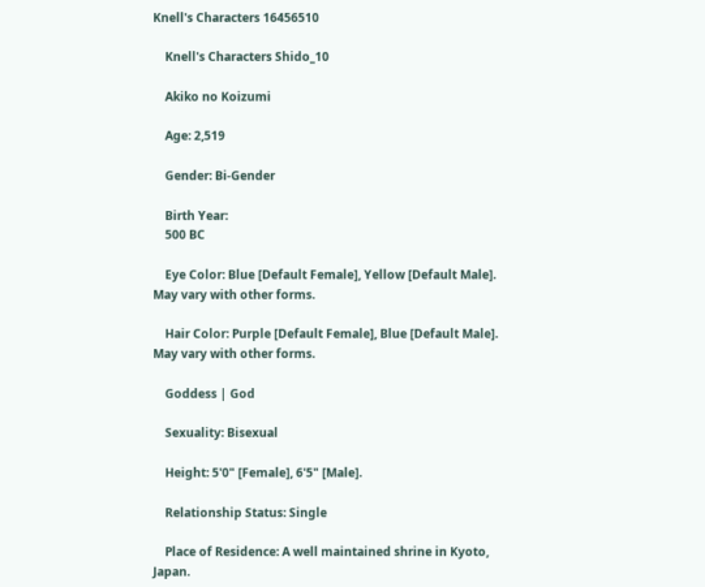Knell's Characters 16456510

    Knell's Characters Shido_10

    Akiko no Koizumi

    Age: 2,519

    Gender: Bi-Gender

    Birth Year:
    500 BC

    Eye Color: Blue [Default Female], Yellow [Default Male]. May vary with other forms.

    Hair Color: Purple [Default Female], Blue [Default Male]. May vary with other forms.

    Goddess | God

    Sexuality: Bisexual

    Height: 5'0" [Female], 6'5" [Male].

    Relationship Status: Single

    Place of Residence: A well maintained shrine in Kyoto, Japan.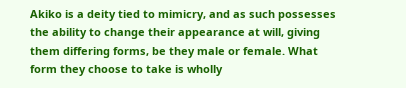Akiko is a deity tied to mimicry, and as such possesses the ability to change their appearance at will, giving them differing forms, be they male or female. What form they choose to take is wholly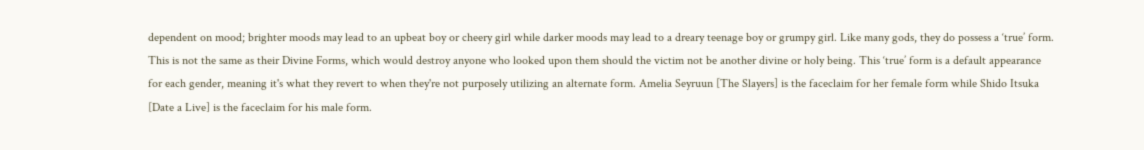dependent on mood; brighter moods may lead to an upbeat boy or cheery girl while darker moods may lead to a dreary teenage boy or grumpy girl. Like many gods, they do possess a ‘true’ form. This is not the same as their Divine Forms, which would destroy anyone who looked upon them should the victim not be another divine or holy being. This ‘true’ form is a default appearance for each gender, meaning it's what they revert to when they're not purposely utilizing an alternate form. Amelia Seyruun [The Slayers] is the faceclaim for her female form while Shido Itsuka [Date a Live] is the faceclaim for his male form.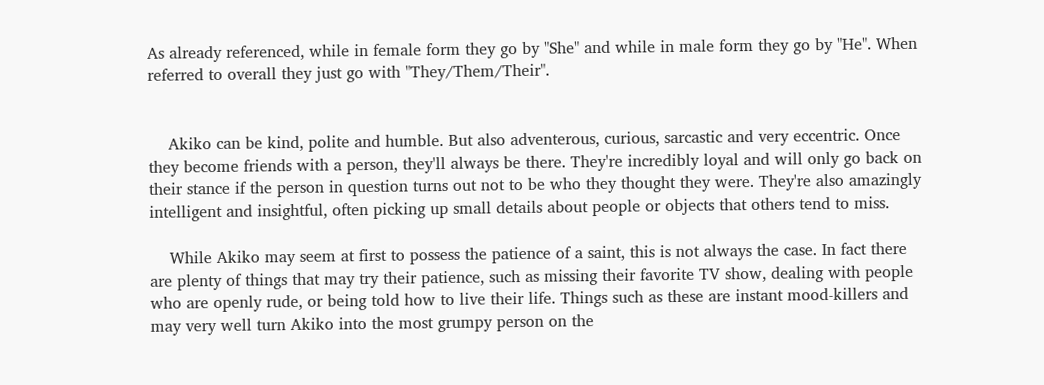As already referenced, while in female form they go by "She" and while in male form they go by "He". When referred to overall they just go with "They/Them/Their".


    Akiko can be kind, polite and humble. But also adventerous, curious, sarcastic and very eccentric. Once they become friends with a person, they'll always be there. They're incredibly loyal and will only go back on their stance if the person in question turns out not to be who they thought they were. They're also amazingly intelligent and insightful, often picking up small details about people or objects that others tend to miss.

    While Akiko may seem at first to possess the patience of a saint, this is not always the case. In fact there are plenty of things that may try their patience, such as missing their favorite TV show, dealing with people who are openly rude, or being told how to live their life. Things such as these are instant mood-killers and may very well turn Akiko into the most grumpy person on the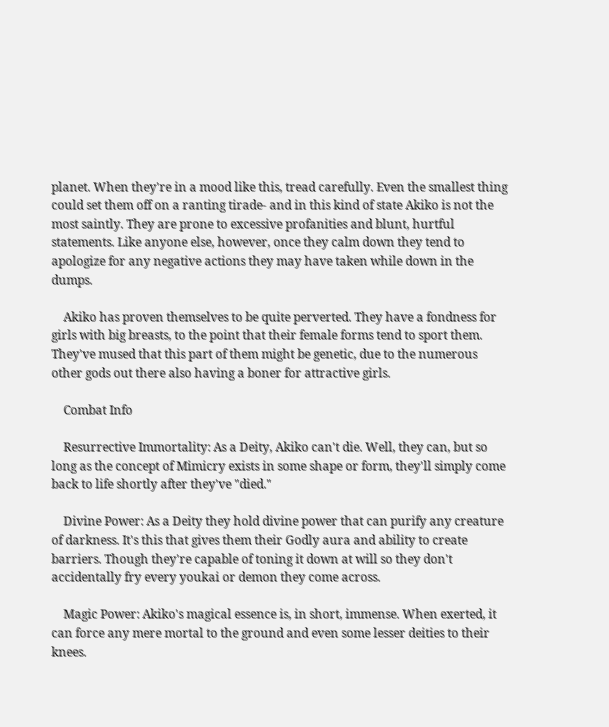planet. When they're in a mood like this, tread carefully. Even the smallest thing could set them off on a ranting tirade- and in this kind of state Akiko is not the most saintly. They are prone to excessive profanities and blunt, hurtful statements. Like anyone else, however, once they calm down they tend to apologize for any negative actions they may have taken while down in the dumps.

    Akiko has proven themselves to be quite perverted. They have a fondness for girls with big breasts, to the point that their female forms tend to sport them. They've mused that this part of them might be genetic, due to the numerous other gods out there also having a boner for attractive girls.

    Combat Info

    Resurrective Immortality: As a Deity, Akiko can't die. Well, they can, but so long as the concept of Mimicry exists in some shape or form, they'll simply come back to life shortly after they've "died."

    Divine Power: As a Deity they hold divine power that can purify any creature of darkness. It's this that gives them their Godly aura and ability to create barriers. Though they're capable of toning it down at will so they don't accidentally fry every youkai or demon they come across.

    Magic Power: Akiko's magical essence is, in short, immense. When exerted, it can force any mere mortal to the ground and even some lesser deities to their knees.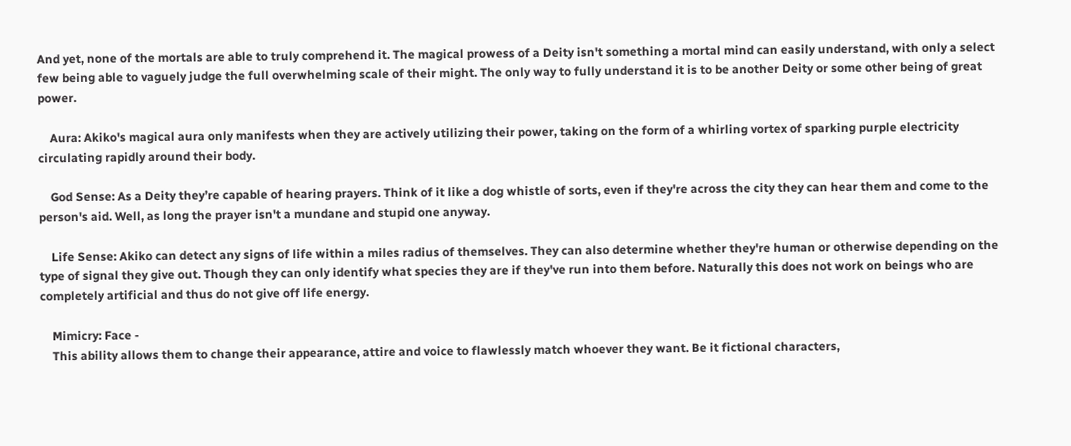And yet, none of the mortals are able to truly comprehend it. The magical prowess of a Deity isn't something a mortal mind can easily understand, with only a select few being able to vaguely judge the full overwhelming scale of their might. The only way to fully understand it is to be another Deity or some other being of great power.

    Aura: Akiko's magical aura only manifests when they are actively utilizing their power, taking on the form of a whirling vortex of sparking purple electricity circulating rapidly around their body.

    God Sense: As a Deity they’re capable of hearing prayers. Think of it like a dog whistle of sorts, even if they're across the city they can hear them and come to the person's aid. Well, as long the prayer isn't a mundane and stupid one anyway.

    Life Sense: Akiko can detect any signs of life within a miles radius of themselves. They can also determine whether they're human or otherwise depending on the type of signal they give out. Though they can only identify what species they are if they've run into them before. Naturally this does not work on beings who are completely artificial and thus do not give off life energy.

    Mimicry: Face -
    This ability allows them to change their appearance, attire and voice to flawlessly match whoever they want. Be it fictional characters,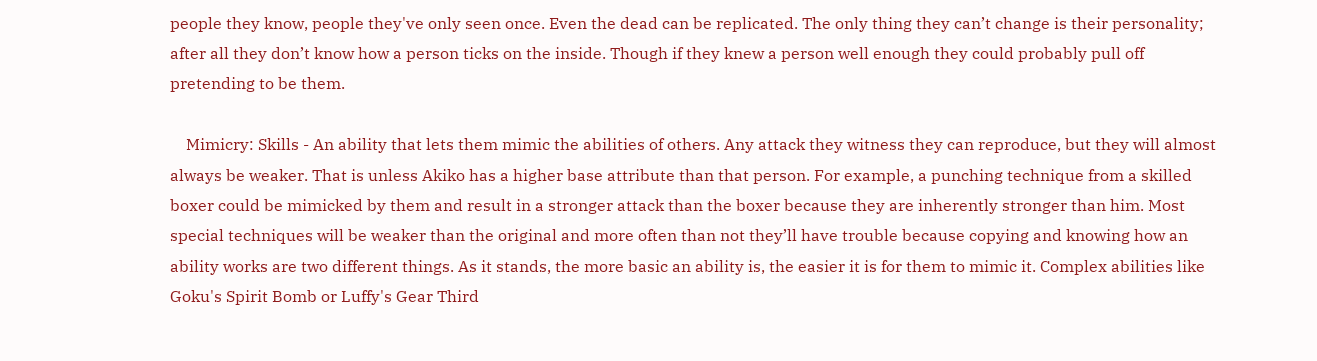people they know, people they've only seen once. Even the dead can be replicated. The only thing they can’t change is their personality; after all they don’t know how a person ticks on the inside. Though if they knew a person well enough they could probably pull off pretending to be them.

    Mimicry: Skills - An ability that lets them mimic the abilities of others. Any attack they witness they can reproduce, but they will almost always be weaker. That is unless Akiko has a higher base attribute than that person. For example, a punching technique from a skilled boxer could be mimicked by them and result in a stronger attack than the boxer because they are inherently stronger than him. Most special techniques will be weaker than the original and more often than not they’ll have trouble because copying and knowing how an ability works are two different things. As it stands, the more basic an ability is, the easier it is for them to mimic it. Complex abilities like Goku's Spirit Bomb or Luffy's Gear Third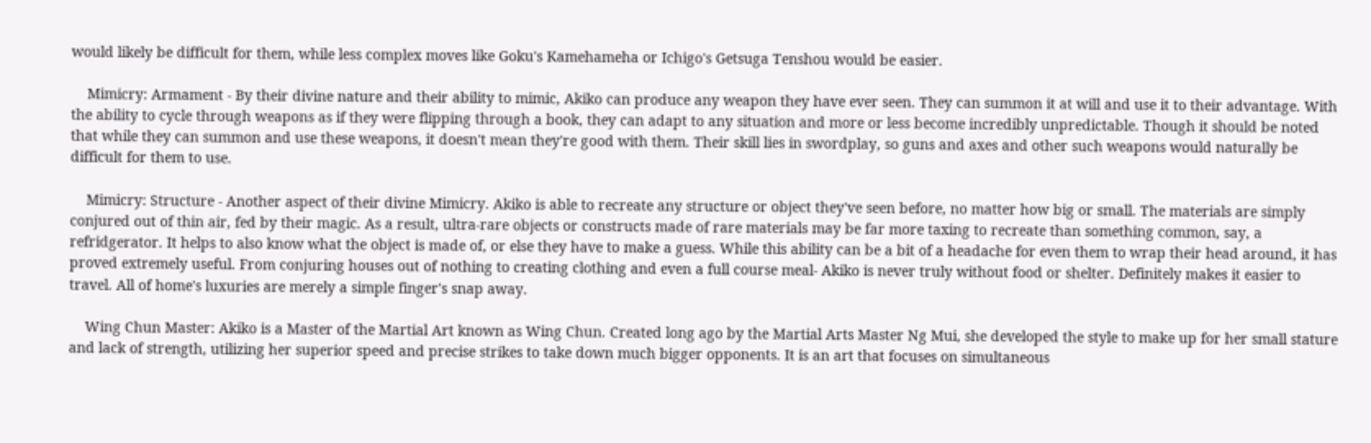would likely be difficult for them, while less complex moves like Goku's Kamehameha or Ichigo's Getsuga Tenshou would be easier.

    Mimicry: Armament - By their divine nature and their ability to mimic, Akiko can produce any weapon they have ever seen. They can summon it at will and use it to their advantage. With the ability to cycle through weapons as if they were flipping through a book, they can adapt to any situation and more or less become incredibly unpredictable. Though it should be noted that while they can summon and use these weapons, it doesn't mean they're good with them. Their skill lies in swordplay, so guns and axes and other such weapons would naturally be difficult for them to use.

    Mimicry: Structure - Another aspect of their divine Mimicry. Akiko is able to recreate any structure or object they've seen before, no matter how big or small. The materials are simply conjured out of thin air, fed by their magic. As a result, ultra-rare objects or constructs made of rare materials may be far more taxing to recreate than something common, say, a refridgerator. It helps to also know what the object is made of, or else they have to make a guess. While this ability can be a bit of a headache for even them to wrap their head around, it has proved extremely useful. From conjuring houses out of nothing to creating clothing and even a full course meal- Akiko is never truly without food or shelter. Definitely makes it easier to travel. All of home's luxuries are merely a simple finger's snap away.

    Wing Chun Master: Akiko is a Master of the Martial Art known as Wing Chun. Created long ago by the Martial Arts Master Ng Mui, she developed the style to make up for her small stature and lack of strength, utilizing her superior speed and precise strikes to take down much bigger opponents. It is an art that focuses on simultaneous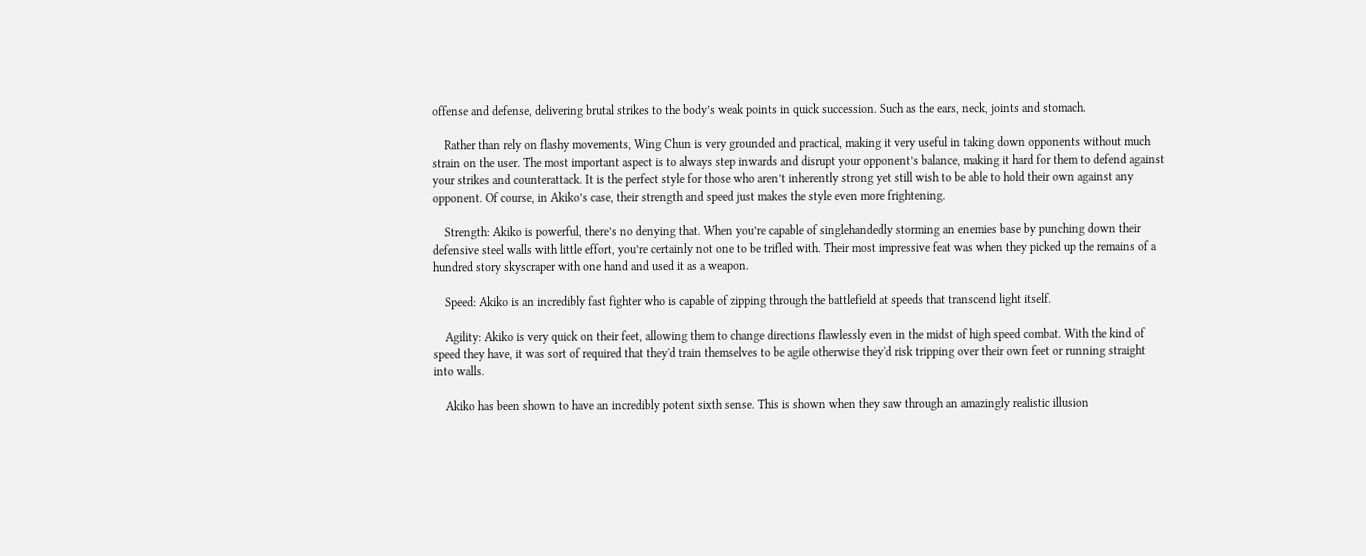offense and defense, delivering brutal strikes to the body’s weak points in quick succession. Such as the ears, neck, joints and stomach.

    Rather than rely on flashy movements, Wing Chun is very grounded and practical, making it very useful in taking down opponents without much strain on the user. The most important aspect is to always step inwards and disrupt your opponent’s balance, making it hard for them to defend against your strikes and counterattack. It is the perfect style for those who aren’t inherently strong yet still wish to be able to hold their own against any opponent. Of course, in Akiko’s case, their strength and speed just makes the style even more frightening.

    Strength: Akiko is powerful, there’s no denying that. When you’re capable of singlehandedly storming an enemies base by punching down their defensive steel walls with little effort, you’re certainly not one to be trifled with. Their most impressive feat was when they picked up the remains of a hundred story skyscraper with one hand and used it as a weapon.

    Speed: Akiko is an incredibly fast fighter who is capable of zipping through the battlefield at speeds that transcend light itself.

    Agility: Akiko is very quick on their feet, allowing them to change directions flawlessly even in the midst of high speed combat. With the kind of speed they have, it was sort of required that they'd train themselves to be agile otherwise they'd risk tripping over their own feet or running straight into walls.

    Akiko has been shown to have an incredibly potent sixth sense. This is shown when they saw through an amazingly realistic illusion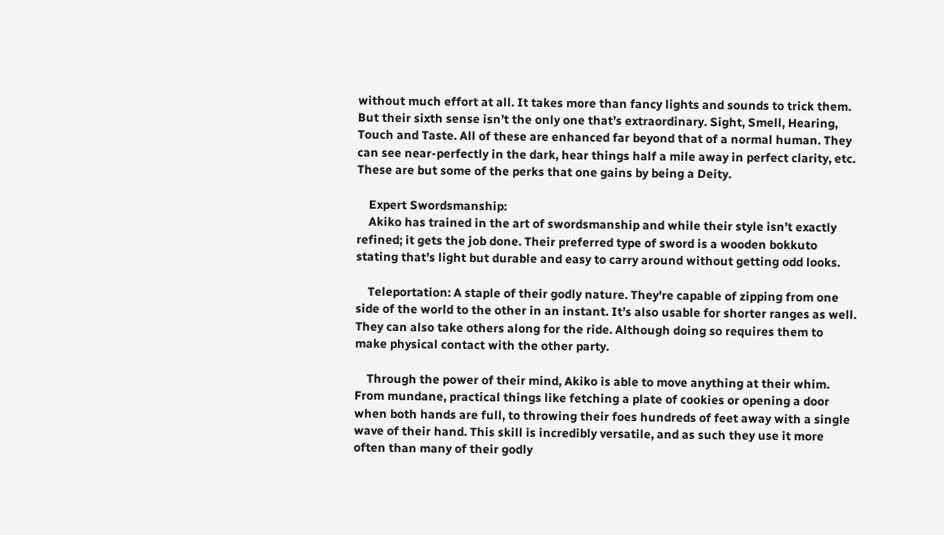without much effort at all. It takes more than fancy lights and sounds to trick them. But their sixth sense isn’t the only one that’s extraordinary. Sight, Smell, Hearing, Touch and Taste. All of these are enhanced far beyond that of a normal human. They can see near-perfectly in the dark, hear things half a mile away in perfect clarity, etc. These are but some of the perks that one gains by being a Deity.

    Expert Swordsmanship:
    Akiko has trained in the art of swordsmanship and while their style isn’t exactly refined; it gets the job done. Their preferred type of sword is a wooden bokkuto stating that’s light but durable and easy to carry around without getting odd looks.

    Teleportation: A staple of their godly nature. They're capable of zipping from one side of the world to the other in an instant. It’s also usable for shorter ranges as well. They can also take others along for the ride. Although doing so requires them to make physical contact with the other party.

    Through the power of their mind, Akiko is able to move anything at their whim. From mundane, practical things like fetching a plate of cookies or opening a door when both hands are full, to throwing their foes hundreds of feet away with a single wave of their hand. This skill is incredibly versatile, and as such they use it more often than many of their godly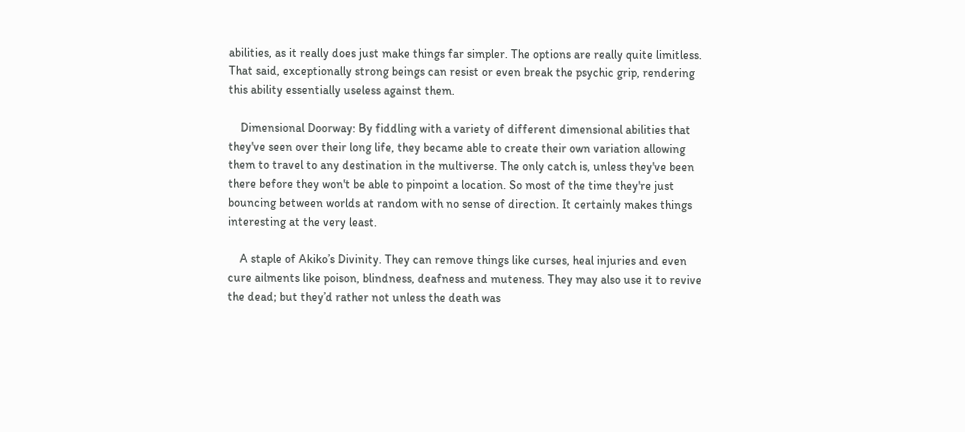abilities, as it really does just make things far simpler. The options are really quite limitless. That said, exceptionally strong beings can resist or even break the psychic grip, rendering this ability essentially useless against them.

    Dimensional Doorway: By fiddling with a variety of different dimensional abilities that they've seen over their long life, they became able to create their own variation allowing them to travel to any destination in the multiverse. The only catch is, unless they've been there before they won't be able to pinpoint a location. So most of the time they're just bouncing between worlds at random with no sense of direction. It certainly makes things interesting at the very least.

    A staple of Akiko’s Divinity. They can remove things like curses, heal injuries and even cure ailments like poison, blindness, deafness and muteness. They may also use it to revive the dead; but they’d rather not unless the death was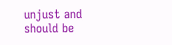unjust and should be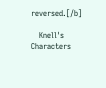reversed.[/b]

    Knell's Characters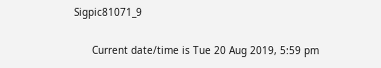Sigpic81071_9

      Current date/time is Tue 20 Aug 2019, 5:59 pm